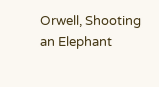Orwell, Shooting an Elephant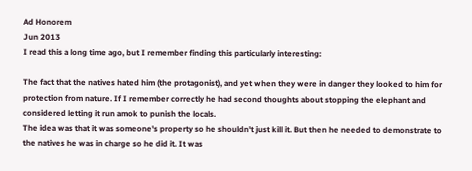Ad Honorem
Jun 2013
I read this a long time ago, but I remember finding this particularly interesting:

The fact that the natives hated him (the protagonist), and yet when they were in danger they looked to him for protection from nature. If I remember correctly he had second thoughts about stopping the elephant and considered letting it run amok to punish the locals.
The idea was that it was someone's property so he shouldn't just kill it. But then he needed to demonstrate to the natives he was in charge so he did it. It was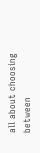all about choosing between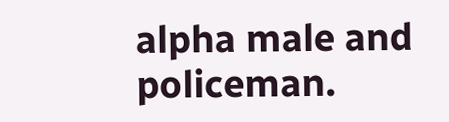alpha male and policeman.